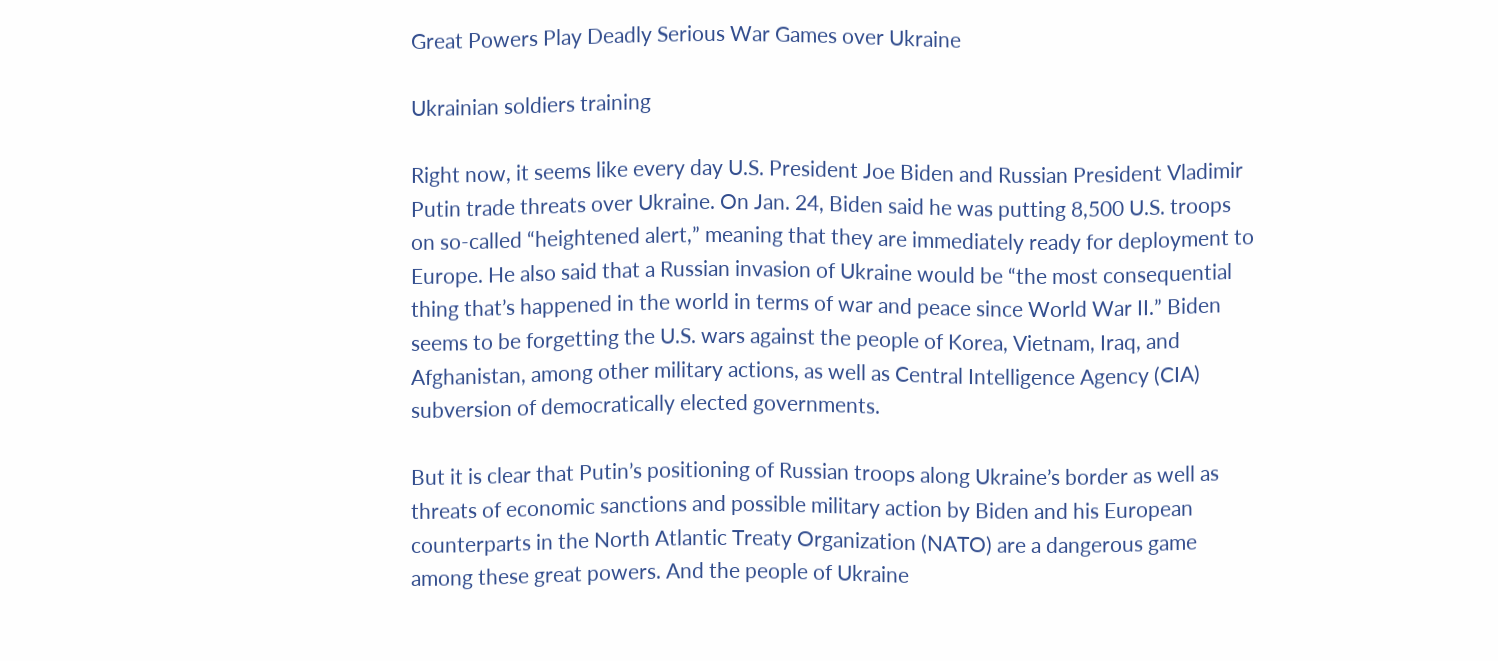Great Powers Play Deadly Serious War Games over Ukraine

Ukrainian soldiers training

Right now, it seems like every day U.S. President Joe Biden and Russian President Vladimir Putin trade threats over Ukraine. On Jan. 24, Biden said he was putting 8,500 U.S. troops on so-called “heightened alert,” meaning that they are immediately ready for deployment to Europe. He also said that a Russian invasion of Ukraine would be “the most consequential thing that’s happened in the world in terms of war and peace since World War II.” Biden seems to be forgetting the U.S. wars against the people of Korea, Vietnam, Iraq, and Afghanistan, among other military actions, as well as Central Intelligence Agency (CIA) subversion of democratically elected governments.

But it is clear that Putin’s positioning of Russian troops along Ukraine’s border as well as threats of economic sanctions and possible military action by Biden and his European counterparts in the North Atlantic Treaty Organization (NATO) are a dangerous game among these great powers. And the people of Ukraine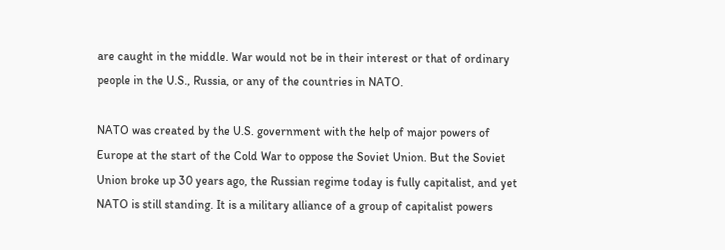are caught in the middle. War would not be in their interest or that of ordinary people in the U.S., Russia, or any of the countries in NATO.

NATO was created by the U.S. government with the help of major powers of Europe at the start of the Cold War to oppose the Soviet Union. But the Soviet Union broke up 30 years ago, the Russian regime today is fully capitalist, and yet NATO is still standing. It is a military alliance of a group of capitalist powers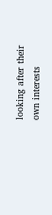looking after their own interests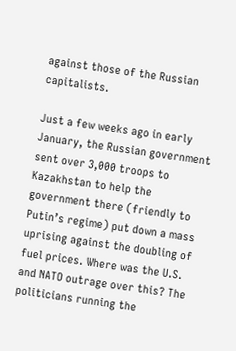against those of the Russian capitalists.

Just a few weeks ago in early January, the Russian government sent over 3,000 troops to Kazakhstan to help the government there (friendly to Putin’s regime) put down a mass uprising against the doubling of fuel prices. Where was the U.S. and NATO outrage over this? The politicians running the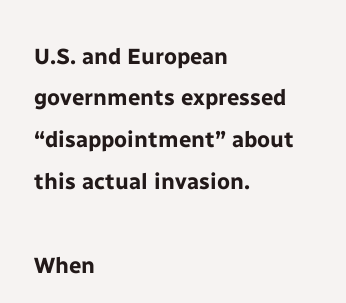U.S. and European governments expressed “disappointment” about this actual invasion.

When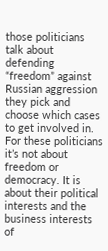those politicians talk about defending “freedom” against Russian aggression they pick and choose which cases to get involved in. For these politicians it’s not about freedom or democracy. It is about their political interests and the business interests of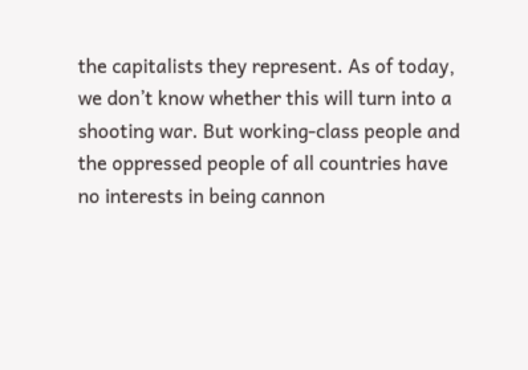the capitalists they represent. As of today, we don’t know whether this will turn into a shooting war. But working-class people and the oppressed people of all countries have no interests in being cannon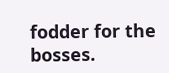fodder for the bosses.